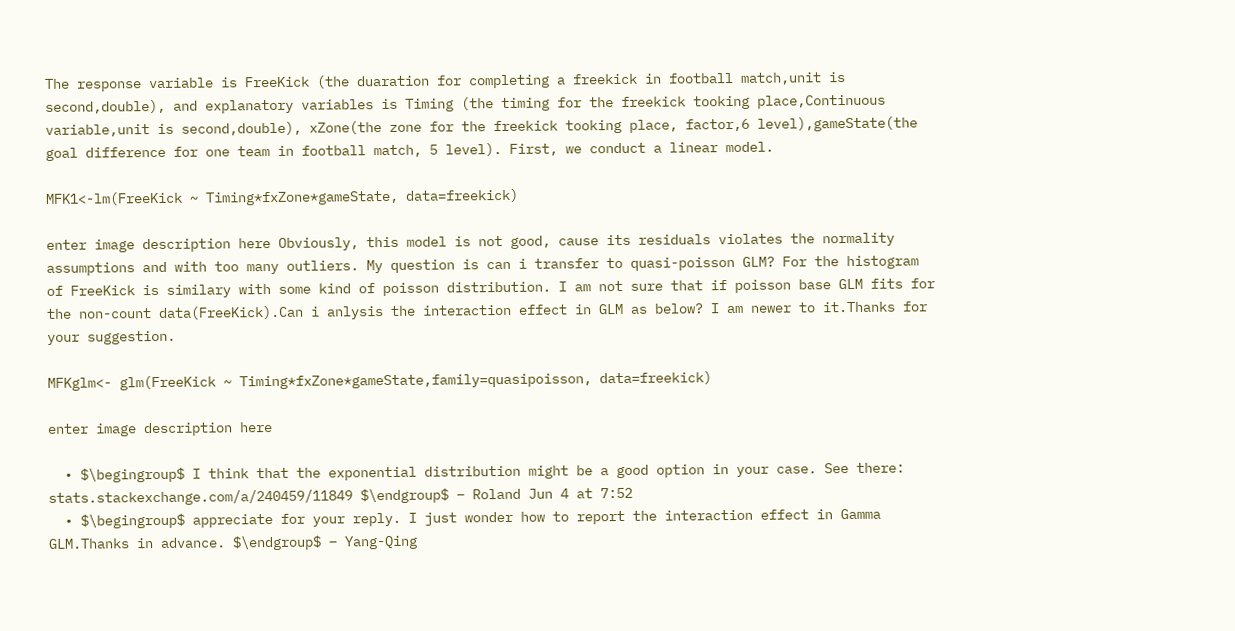The response variable is FreeKick (the duaration for completing a freekick in football match,unit is second,double), and explanatory variables is Timing (the timing for the freekick tooking place,Continuous variable,unit is second,double), xZone(the zone for the freekick tooking place, factor,6 level),gameState(the goal difference for one team in football match, 5 level). First, we conduct a linear model.

MFK1<-lm(FreeKick ~ Timing*fxZone*gameState, data=freekick)

enter image description here Obviously, this model is not good, cause its residuals violates the normality assumptions and with too many outliers. My question is can i transfer to quasi-poisson GLM? For the histogram of FreeKick is similary with some kind of poisson distribution. I am not sure that if poisson base GLM fits for the non-count data(FreeKick).Can i anlysis the interaction effect in GLM as below? I am newer to it.Thanks for your suggestion.

MFKglm<- glm(FreeKick ~ Timing*fxZone*gameState,family=quasipoisson, data=freekick)

enter image description here

  • $\begingroup$ I think that the exponential distribution might be a good option in your case. See there: stats.stackexchange.com/a/240459/11849 $\endgroup$ – Roland Jun 4 at 7:52
  • $\begingroup$ appreciate for your reply. I just wonder how to report the interaction effect in Gamma GLM.Thanks in advance. $\endgroup$ – Yang-Qing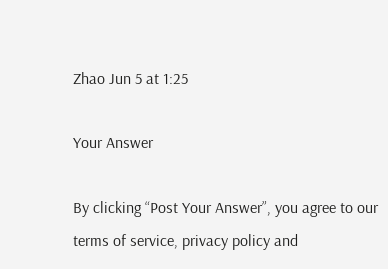Zhao Jun 5 at 1:25

Your Answer

By clicking “Post Your Answer”, you agree to our terms of service, privacy policy and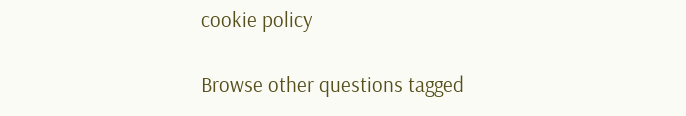cookie policy

Browse other questions tagged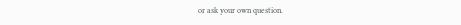or ask your own question.